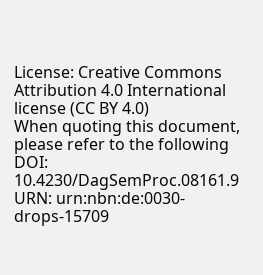License: Creative Commons Attribution 4.0 International license (CC BY 4.0)
When quoting this document, please refer to the following
DOI: 10.4230/DagSemProc.08161.9
URN: urn:nbn:de:0030-drops-15709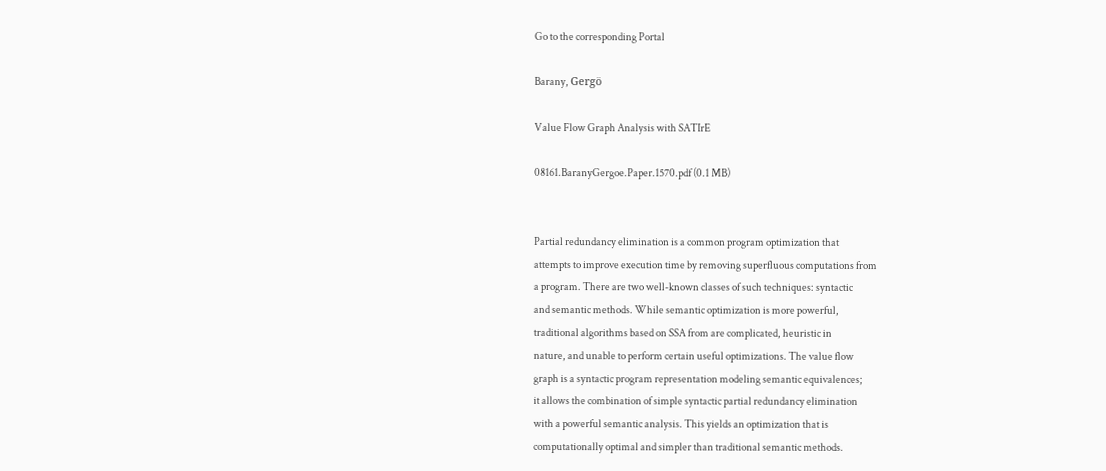Go to the corresponding Portal

Barany, Gergö

Value Flow Graph Analysis with SATIrE

08161.BaranyGergoe.Paper.1570.pdf (0.1 MB)


Partial redundancy elimination is a common program optimization that
attempts to improve execution time by removing superfluous computations from
a program. There are two well-known classes of such techniques: syntactic
and semantic methods. While semantic optimization is more powerful,
traditional algorithms based on SSA from are complicated, heuristic in
nature, and unable to perform certain useful optimizations. The value flow
graph is a syntactic program representation modeling semantic equivalences;
it allows the combination of simple syntactic partial redundancy elimination
with a powerful semantic analysis. This yields an optimization that is
computationally optimal and simpler than traditional semantic methods.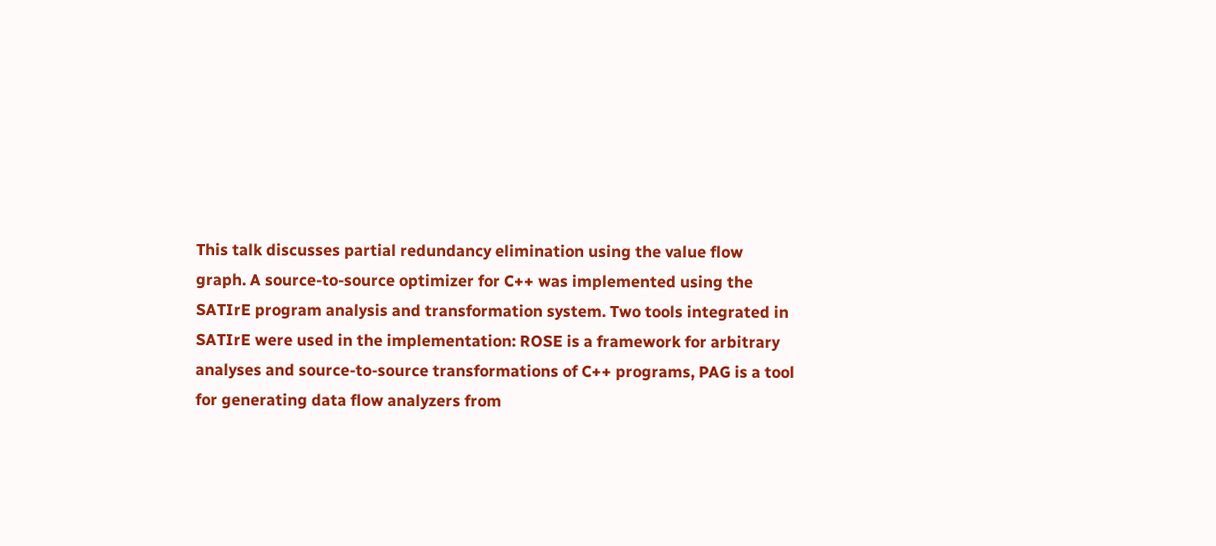This talk discusses partial redundancy elimination using the value flow
graph. A source-to-source optimizer for C++ was implemented using the
SATIrE program analysis and transformation system. Two tools integrated in
SATIrE were used in the implementation: ROSE is a framework for arbitrary
analyses and source-to-source transformations of C++ programs, PAG is a tool
for generating data flow analyzers from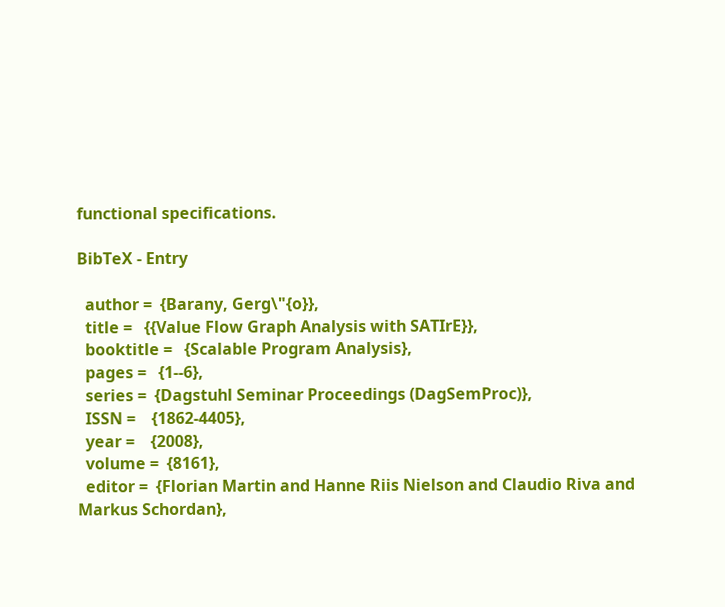functional specifications.

BibTeX - Entry

  author =  {Barany, Gerg\"{o}},
  title =   {{Value Flow Graph Analysis with SATIrE}},
  booktitle =   {Scalable Program Analysis},
  pages =   {1--6},
  series =  {Dagstuhl Seminar Proceedings (DagSemProc)},
  ISSN =    {1862-4405},
  year =    {2008},
  volume =  {8161},
  editor =  {Florian Martin and Hanne Riis Nielson and Claudio Riva and Markus Schordan},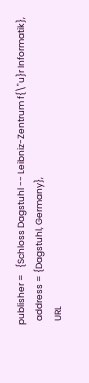publisher =   {Schloss Dagstuhl -- Leibniz-Zentrum f{\"u}r Informatik},
  address = {Dagstuhl, Germany},
  URL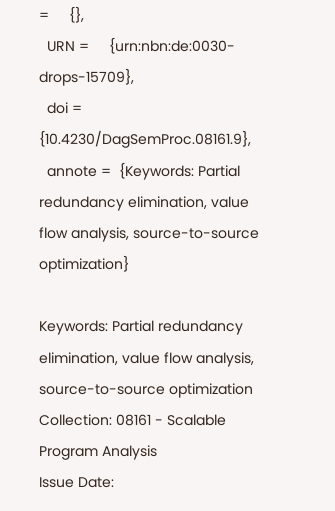=     {},
  URN =     {urn:nbn:de:0030-drops-15709},
  doi =     {10.4230/DagSemProc.08161.9},
  annote =  {Keywords: Partial redundancy elimination, value flow analysis, source-to-source optimization}

Keywords: Partial redundancy elimination, value flow analysis, source-to-source optimization
Collection: 08161 - Scalable Program Analysis
Issue Date: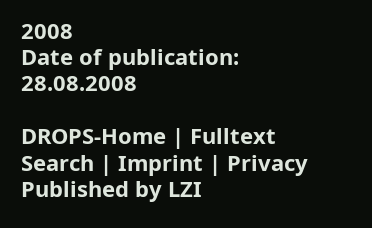2008
Date of publication: 28.08.2008

DROPS-Home | Fulltext Search | Imprint | Privacy Published by LZI